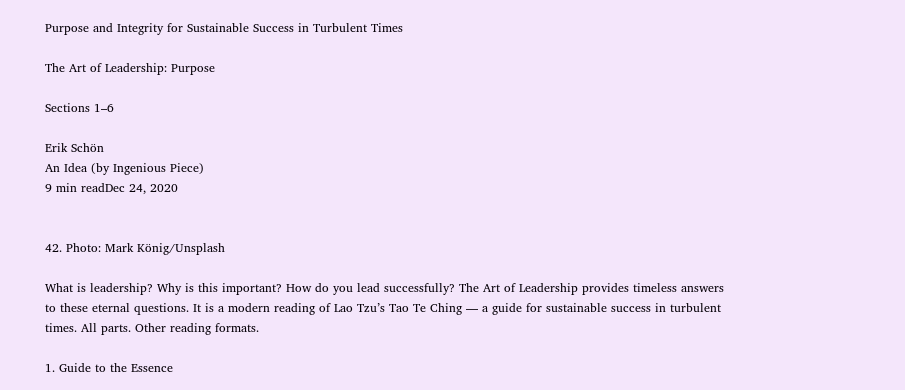Purpose and Integrity for Sustainable Success in Turbulent Times

The Art of Leadership: Purpose

Sections 1–6

Erik Schön
An Idea (by Ingenious Piece)
9 min readDec 24, 2020


42. Photo: Mark König/Unsplash

What is leadership? Why is this important? How do you lead successfully? The Art of Leadership provides timeless answers to these eternal questions. It is a modern reading of Lao Tzu’s Tao Te Ching — a guide for sustainable success in turbulent times. All parts. Other reading formats.

1. Guide to the Essence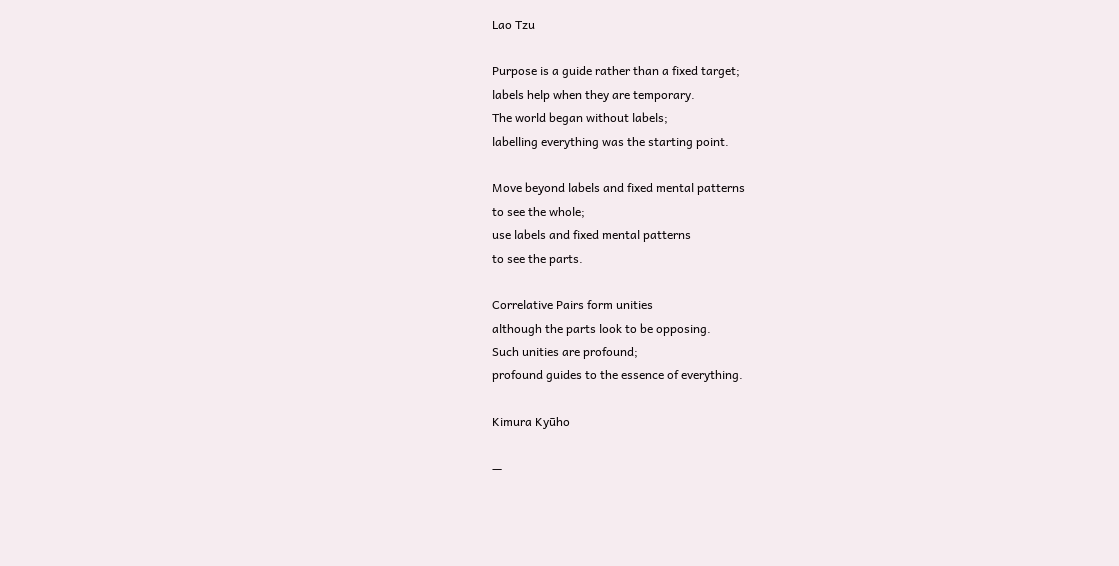Lao Tzu

Purpose is a guide rather than a fixed target;
labels help when they are temporary.
The world began without labels;
labelling everything was the starting point.

Move beyond labels and fixed mental patterns
to see the whole;
use labels and fixed mental patterns
to see the parts.

Correlative Pairs form unities
although the parts look to be opposing.
Such unities are profound;
profound guides to the essence of everything.

Kimura Kyūho

—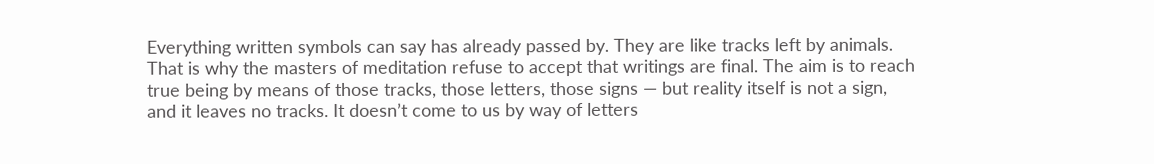Everything written symbols can say has already passed by. They are like tracks left by animals. That is why the masters of meditation refuse to accept that writings are final. The aim is to reach true being by means of those tracks, those letters, those signs — but reality itself is not a sign, and it leaves no tracks. It doesn’t come to us by way of letters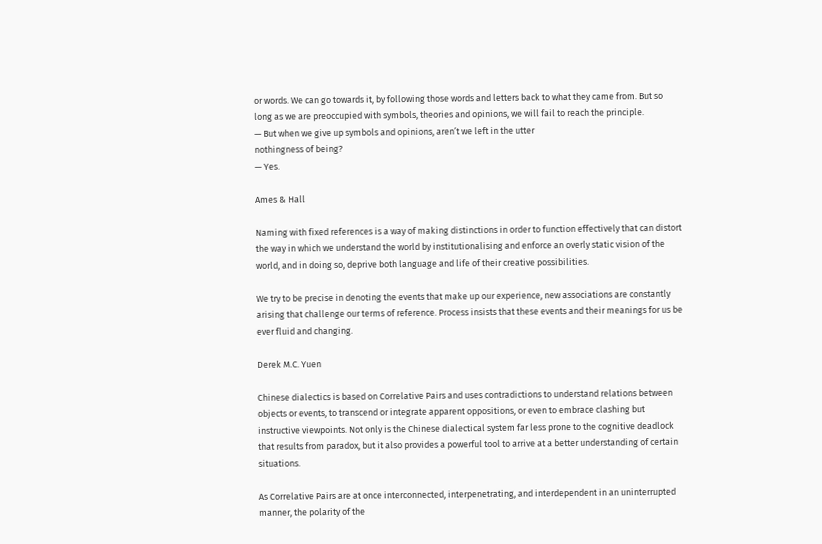or words. We can go towards it, by following those words and letters back to what they came from. But so long as we are preoccupied with symbols, theories and opinions, we will fail to reach the principle.
— But when we give up symbols and opinions, aren’t we left in the utter
nothingness of being?
— Yes.

Ames & Hall

Naming with fixed references is a way of making distinctions in order to function effectively that can distort the way in which we understand the world by institutionalising and enforce an overly static vision of the world, and in doing so, deprive both language and life of their creative possibilities.

We try to be precise in denoting the events that make up our experience, new associations are constantly arising that challenge our terms of reference. Process insists that these events and their meanings for us be ever fluid and changing.

Derek M.C. Yuen

Chinese dialectics is based on Correlative Pairs and uses contradictions to understand relations between objects or events, to transcend or integrate apparent oppositions, or even to embrace clashing but instructive viewpoints. Not only is the Chinese dialectical system far less prone to the cognitive deadlock that results from paradox, but it also provides a powerful tool to arrive at a better understanding of certain situations.

As Correlative Pairs are at once interconnected, interpenetrating, and interdependent in an uninterrupted manner, the polarity of the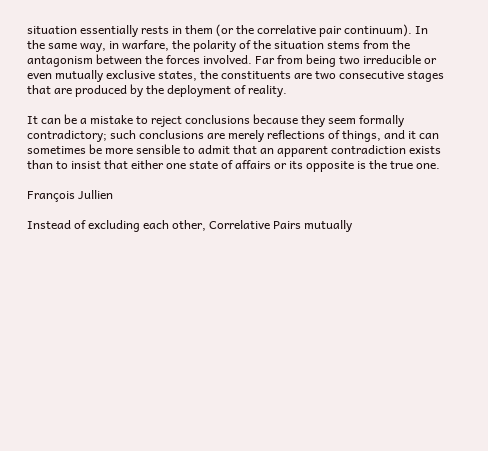situation essentially rests in them (or the correlative pair continuum). In the same way, in warfare, the polarity of the situation stems from the antagonism between the forces involved. Far from being two irreducible or even mutually exclusive states, the constituents are two consecutive stages that are produced by the deployment of reality.

It can be a mistake to reject conclusions because they seem formally contradictory; such conclusions are merely reflections of things, and it can sometimes be more sensible to admit that an apparent contradiction exists than to insist that either one state of affairs or its opposite is the true one.

François Jullien

Instead of excluding each other, Correlative Pairs mutually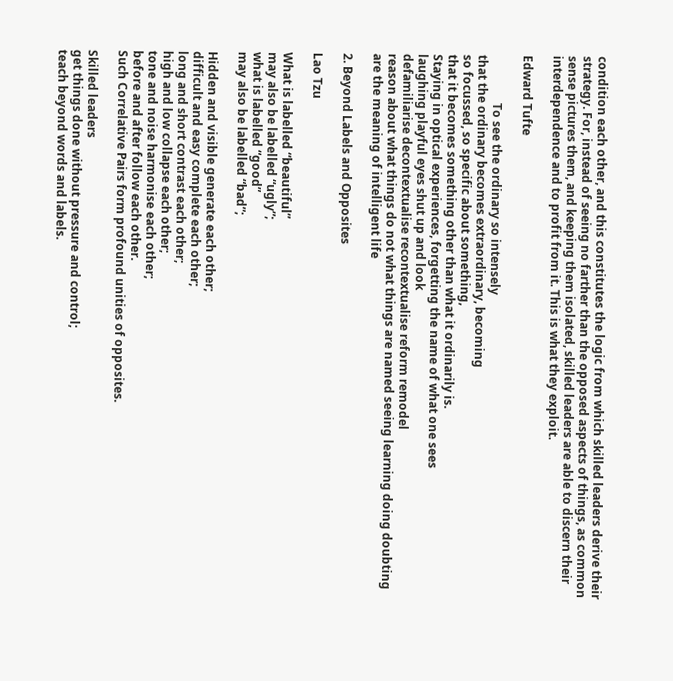condition each other, and this constitutes the logic from which skilled leaders derive their strategy. For, instead of seeing no farther than the opposed aspects of things, as common sense pictures them, and keeping them isolated, skilled leaders are able to discern their interdependence and to profit from it. This is what they exploit.

Edward Tufte

                To see the ordinary so intensely
that the ordinary becomes extraordinary, becoming
so focussed, so specific about something,
that it becomes something other than what it ordinarily is.
Staying in optical experiences, forgetting the name of what one sees
laughing playful eyes shut up and look
defamiliarise decontextualise recontextualise reform remodel
reason about what things do not what things are named seeing learning doing doubting
are the meaning of intelligent life

2. Beyond Labels and Opposites

Lao Tzu

What is labelled “beautiful”
may also be labelled “ugly”;
what is labelled “good”
may also be labelled “bad”;

Hidden and visible generate each other;
difficult and easy complete each other;
long and short contrast each other;
high and low collapse each other;
tone and noise harmonise each other;
before and after follow each other.
Such Correlative Pairs form profound unities of opposites.

Skilled leaders
get things done without pressure and control;
teach beyond words and labels.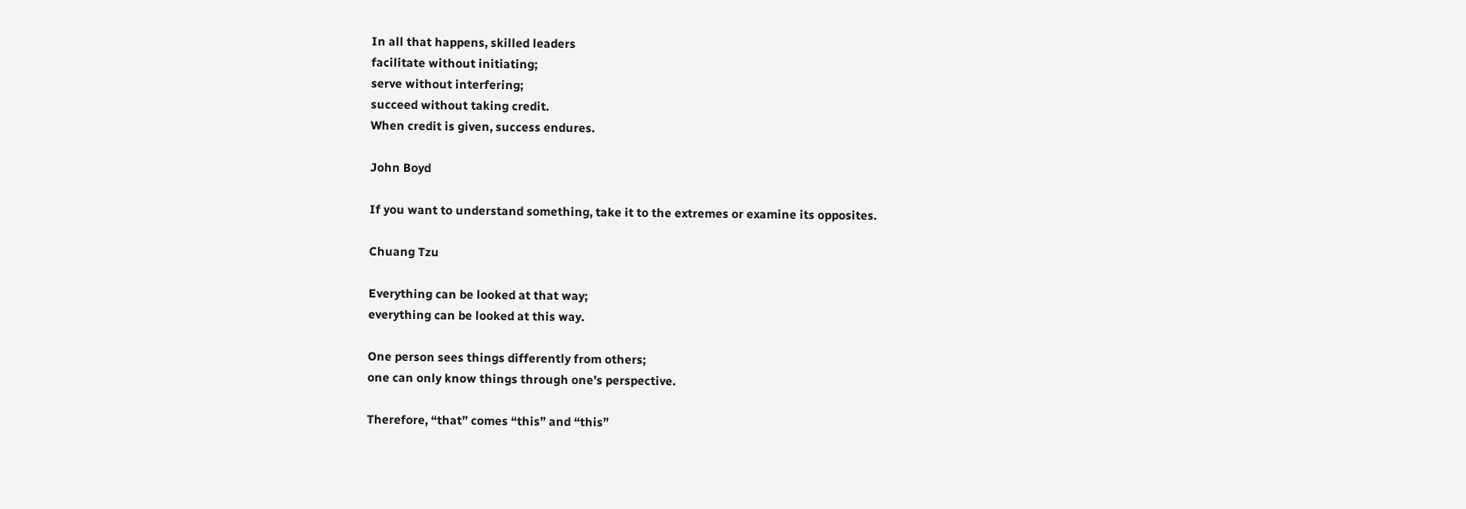In all that happens, skilled leaders
facilitate without initiating;
serve without interfering;
succeed without taking credit.
When credit is given, success endures.

John Boyd

If you want to understand something, take it to the extremes or examine its opposites.

Chuang Tzu

Everything can be looked at that way;
everything can be looked at this way.

One person sees things differently from others;
one can only know things through one’s perspective.

Therefore, “that” comes “this” and “this”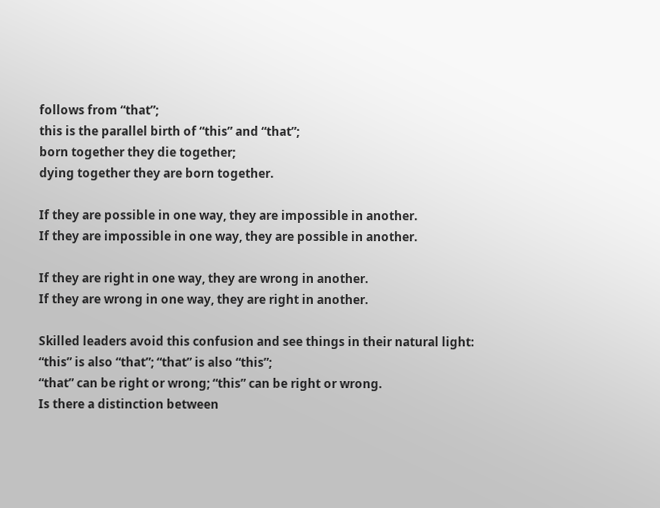follows from “that”;
this is the parallel birth of “this” and “that”;
born together they die together;
dying together they are born together.

If they are possible in one way, they are impossible in another.
If they are impossible in one way, they are possible in another.

If they are right in one way, they are wrong in another.
If they are wrong in one way, they are right in another.

Skilled leaders avoid this confusion and see things in their natural light:
“this” is also “that”; “that” is also “this”;
“that” can be right or wrong; “this” can be right or wrong.
Is there a distinction between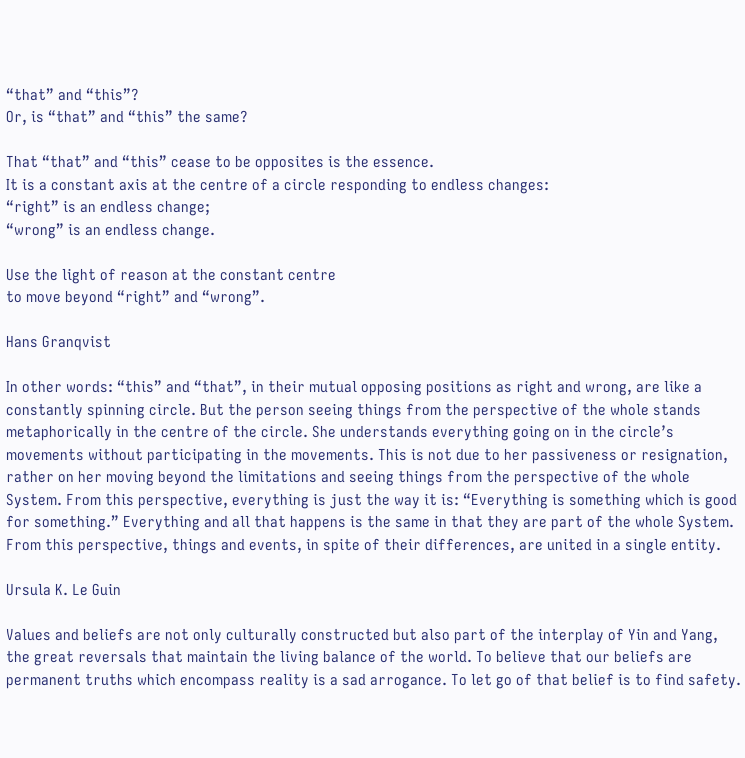“that” and “this”?
Or, is “that” and “this” the same?

That “that” and “this” cease to be opposites is the essence.
It is a constant axis at the centre of a circle responding to endless changes:
“right” is an endless change;
“wrong” is an endless change.

Use the light of reason at the constant centre
to move beyond “right” and “wrong”.

Hans Granqvist

In other words: “this” and “that”, in their mutual opposing positions as right and wrong, are like a constantly spinning circle. But the person seeing things from the perspective of the whole stands metaphorically in the centre of the circle. She understands everything going on in the circle’s movements without participating in the movements. This is not due to her passiveness or resignation, rather on her moving beyond the limitations and seeing things from the perspective of the whole System. From this perspective, everything is just the way it is: “Everything is something which is good for something.” Everything and all that happens is the same in that they are part of the whole System. From this perspective, things and events, in spite of their differences, are united in a single entity.

Ursula K. Le Guin

Values and beliefs are not only culturally constructed but also part of the interplay of Yin and Yang, the great reversals that maintain the living balance of the world. To believe that our beliefs are permanent truths which encompass reality is a sad arrogance. To let go of that belief is to find safety.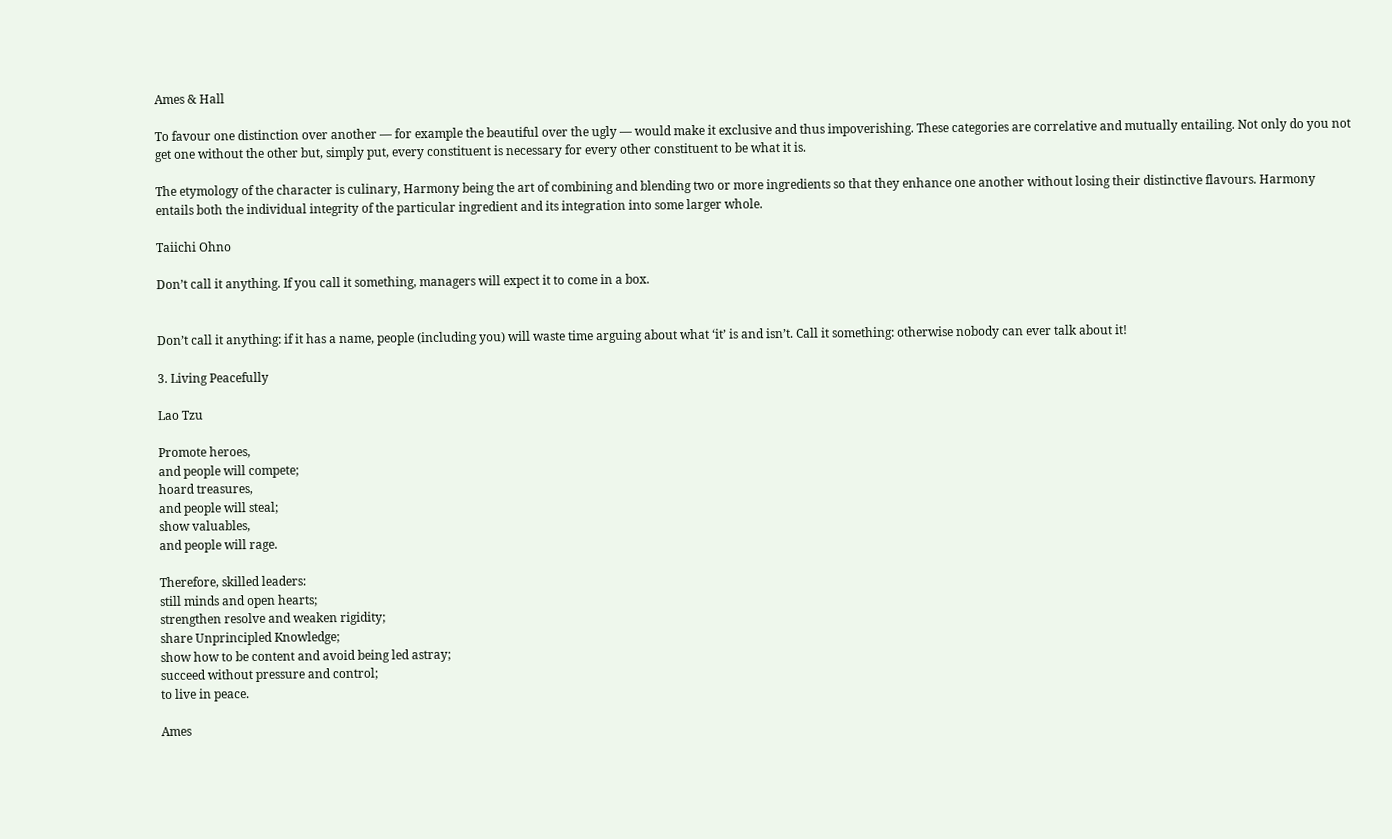Ames & Hall

To favour one distinction over another — for example the beautiful over the ugly — would make it exclusive and thus impoverishing. These categories are correlative and mutually entailing. Not only do you not get one without the other but, simply put, every constituent is necessary for every other constituent to be what it is.

The etymology of the character is culinary, Harmony being the art of combining and blending two or more ingredients so that they enhance one another without losing their distinctive flavours. Harmony entails both the individual integrity of the particular ingredient and its integration into some larger whole.

Taiichi Ohno

Don’t call it anything. If you call it something, managers will expect it to come in a box.


Don’t call it anything: if it has a name, people (including you) will waste time arguing about what ‘it’ is and isn’t. Call it something: otherwise nobody can ever talk about it!

3. Living Peacefully

Lao Tzu

Promote heroes,
and people will compete;
hoard treasures,
and people will steal;
show valuables,
and people will rage.

Therefore, skilled leaders:
still minds and open hearts;
strengthen resolve and weaken rigidity;
share Unprincipled Knowledge;
show how to be content and avoid being led astray;
succeed without pressure and control;
to live in peace.

Ames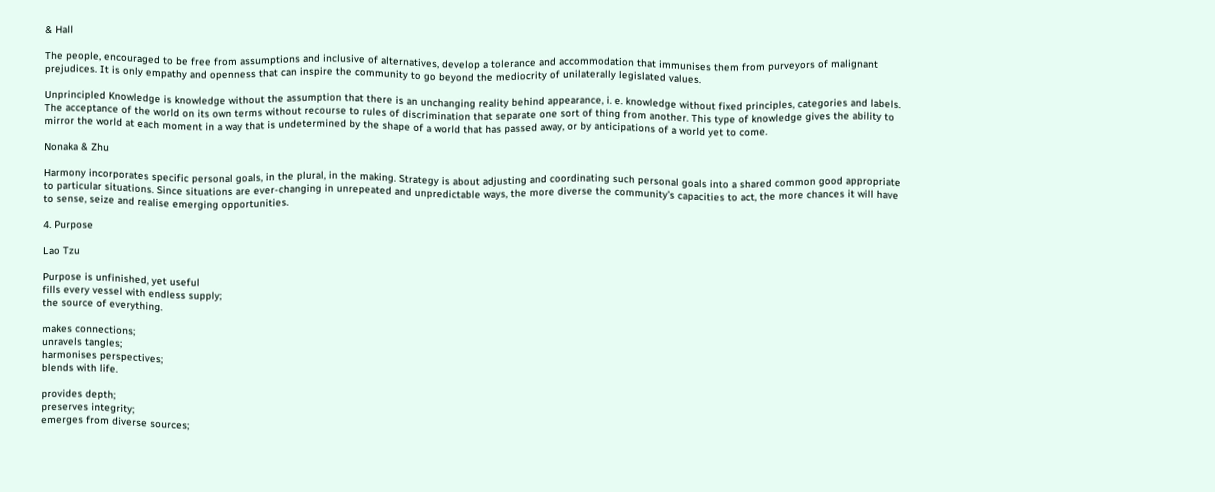& Hall

The people, encouraged to be free from assumptions and inclusive of alternatives, develop a tolerance and accommodation that immunises them from purveyors of malignant prejudices. It is only empathy and openness that can inspire the community to go beyond the mediocrity of unilaterally legislated values.

Unprincipled Knowledge is knowledge without the assumption that there is an unchanging reality behind appearance, i. e. knowledge without fixed principles, categories and labels. The acceptance of the world on its own terms without recourse to rules of discrimination that separate one sort of thing from another. This type of knowledge gives the ability to mirror the world at each moment in a way that is undetermined by the shape of a world that has passed away, or by anticipations of a world yet to come.

Nonaka & Zhu

Harmony incorporates specific personal goals, in the plural, in the making. Strategy is about adjusting and coordinating such personal goals into a shared common good appropriate to particular situations. Since situations are ever-changing in unrepeated and unpredictable ways, the more diverse the community’s capacities to act, the more chances it will have to sense, seize and realise emerging opportunities.

4. Purpose

Lao Tzu

Purpose is unfinished, yet useful
fills every vessel with endless supply;
the source of everything.

makes connections;
unravels tangles;
harmonises perspectives;
blends with life.

provides depth;
preserves integrity;
emerges from diverse sources;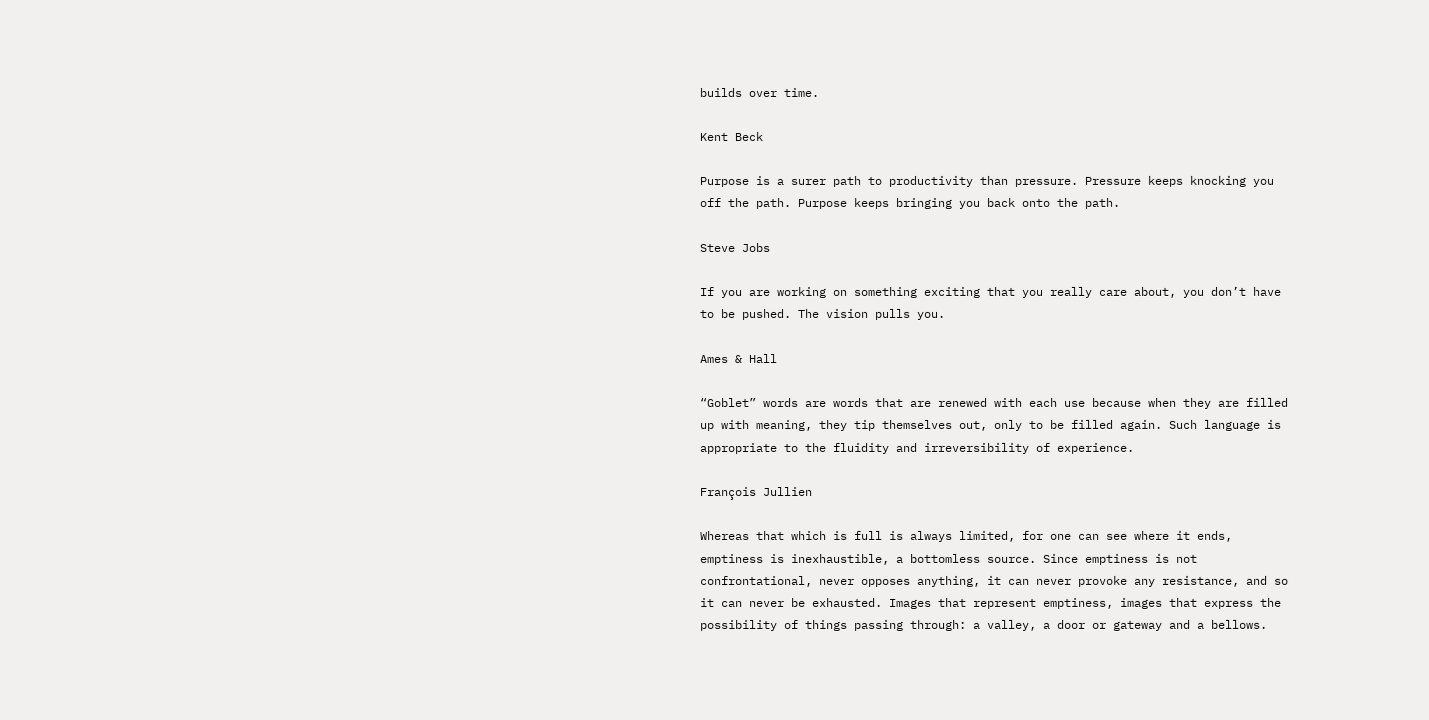builds over time.

Kent Beck

Purpose is a surer path to productivity than pressure. Pressure keeps knocking you off the path. Purpose keeps bringing you back onto the path.

Steve Jobs

If you are working on something exciting that you really care about, you don’t have to be pushed. The vision pulls you.

Ames & Hall

“Goblet” words are words that are renewed with each use because when they are filled up with meaning, they tip themselves out, only to be filled again. Such language is appropriate to the fluidity and irreversibility of experience.

François Jullien

Whereas that which is full is always limited, for one can see where it ends, emptiness is inexhaustible, a bottomless source. Since emptiness is not confrontational, never opposes anything, it can never provoke any resistance, and so it can never be exhausted. Images that represent emptiness, images that express the possibility of things passing through: a valley, a door or gateway and a bellows.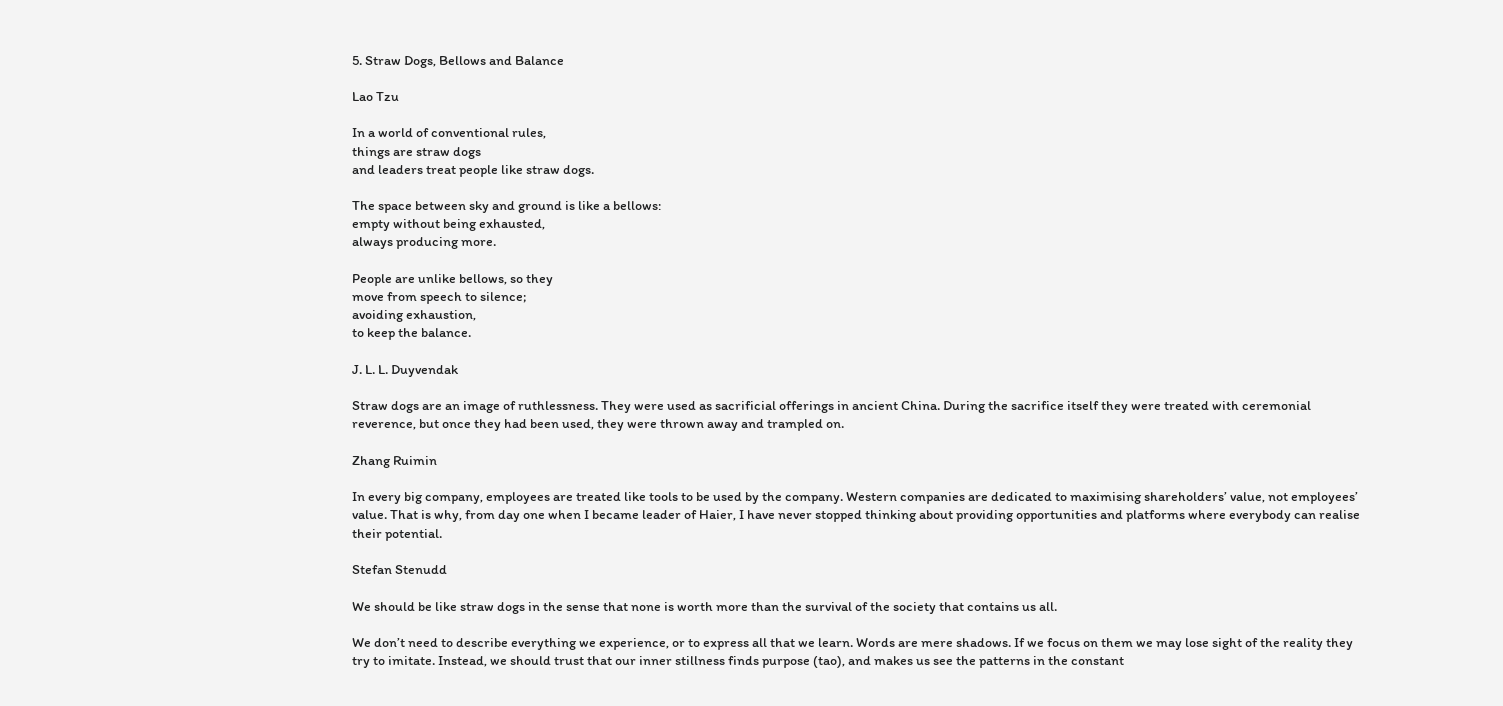5. Straw Dogs, Bellows and Balance

Lao Tzu

In a world of conventional rules,
things are straw dogs
and leaders treat people like straw dogs.

The space between sky and ground is like a bellows:
empty without being exhausted,
always producing more.

People are unlike bellows, so they
move from speech to silence;
avoiding exhaustion,
to keep the balance.

J. L. L. Duyvendak

Straw dogs are an image of ruthlessness. They were used as sacrificial offerings in ancient China. During the sacrifice itself they were treated with ceremonial reverence, but once they had been used, they were thrown away and trampled on.

Zhang Ruimin

In every big company, employees are treated like tools to be used by the company. Western companies are dedicated to maximising shareholders’ value, not employees’ value. That is why, from day one when I became leader of Haier, I have never stopped thinking about providing opportunities and platforms where everybody can realise their potential.

Stefan Stenudd

We should be like straw dogs in the sense that none is worth more than the survival of the society that contains us all.

We don’t need to describe everything we experience, or to express all that we learn. Words are mere shadows. If we focus on them we may lose sight of the reality they try to imitate. Instead, we should trust that our inner stillness finds purpose (tao), and makes us see the patterns in the constant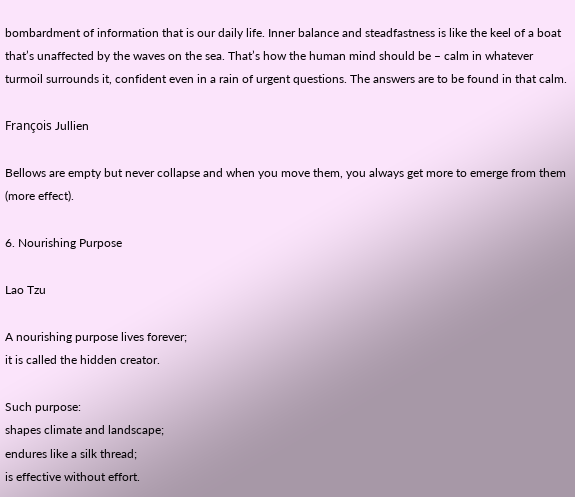bombardment of information that is our daily life. Inner balance and steadfastness is like the keel of a boat that’s unaffected by the waves on the sea. That’s how the human mind should be – calm in whatever turmoil surrounds it, confident even in a rain of urgent questions. The answers are to be found in that calm.

François Jullien

Bellows are empty but never collapse and when you move them, you always get more to emerge from them (more effect).

6. Nourishing Purpose

Lao Tzu

A nourishing purpose lives forever;
it is called the hidden creator.

Such purpose:
shapes climate and landscape;
endures like a silk thread;
is effective without effort.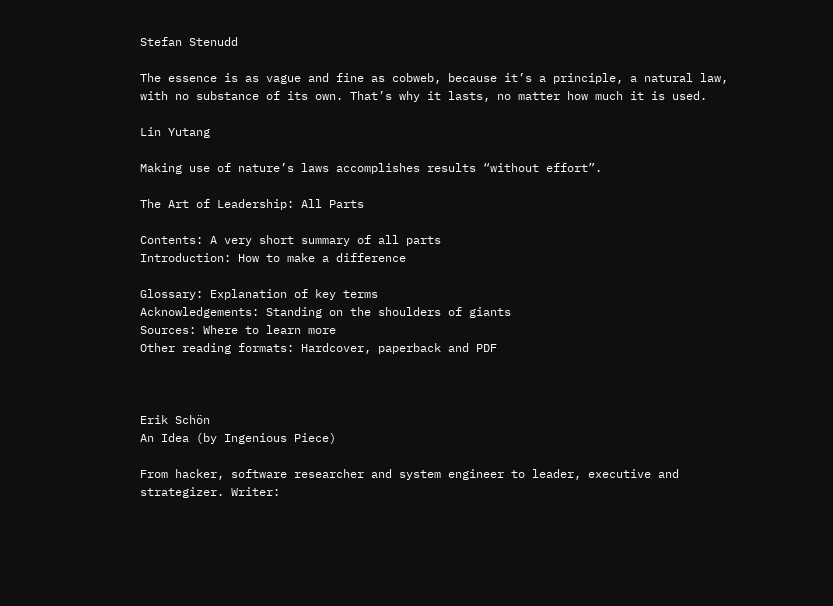Stefan Stenudd

The essence is as vague and fine as cobweb, because it’s a principle, a natural law, with no substance of its own. That’s why it lasts, no matter how much it is used.

Lin Yutang

Making use of nature’s laws accomplishes results “without effort”.

The Art of Leadership: All Parts

Contents: A very short summary of all parts
Introduction: How to make a difference

Glossary: Explanation of key terms
Acknowledgements: Standing on the shoulders of giants
Sources: Where to learn more
Other reading formats: Hardcover, paperback and PDF



Erik Schön
An Idea (by Ingenious Piece)

From hacker, software researcher and system engineer to leader, executive and strategizer. Writer: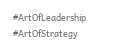#ArtOfLeadership #ArtOfStrategy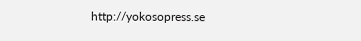http://yokosopress.se